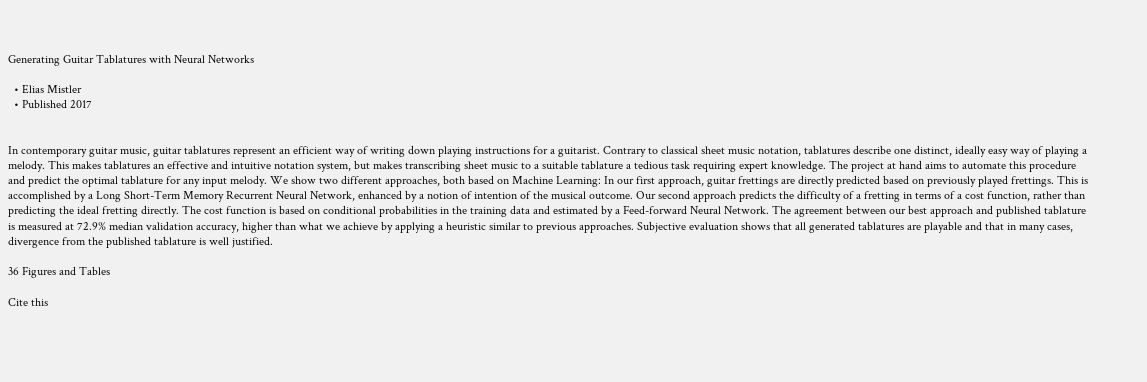Generating Guitar Tablatures with Neural Networks

  • Elias Mistler
  • Published 2017


In contemporary guitar music, guitar tablatures represent an efficient way of writing down playing instructions for a guitarist. Contrary to classical sheet music notation, tablatures describe one distinct, ideally easy way of playing a melody. This makes tablatures an effective and intuitive notation system, but makes transcribing sheet music to a suitable tablature a tedious task requiring expert knowledge. The project at hand aims to automate this procedure and predict the optimal tablature for any input melody. We show two different approaches, both based on Machine Learning: In our first approach, guitar frettings are directly predicted based on previously played frettings. This is accomplished by a Long Short-Term Memory Recurrent Neural Network, enhanced by a notion of intention of the musical outcome. Our second approach predicts the difficulty of a fretting in terms of a cost function, rather than predicting the ideal fretting directly. The cost function is based on conditional probabilities in the training data and estimated by a Feed-forward Neural Network. The agreement between our best approach and published tablature is measured at 72.9% median validation accuracy, higher than what we achieve by applying a heuristic similar to previous approaches. Subjective evaluation shows that all generated tablatures are playable and that in many cases, divergence from the published tablature is well justified.

36 Figures and Tables

Cite this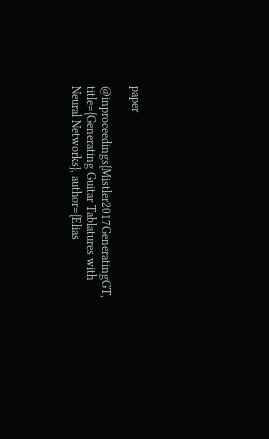paper

@inproceedings{Mistler2017GeneratingGT, title={Generating Guitar Tablatures with Neural Networks}, author={Elias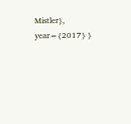Mistler}, year={2017} }